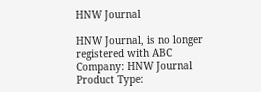HNW Journal

HNW Journal, is no longer registered with ABC
Company: HNW Journal
Product Type: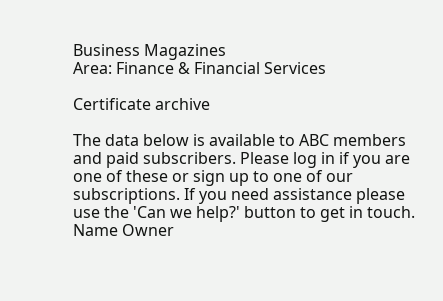Business Magazines
Area: Finance & Financial Services

Certificate archive

The data below is available to ABC members and paid subscribers. Please log in if you are one of these or sign up to one of our subscriptions. If you need assistance please use the 'Can we help?' button to get in touch.
Name Owner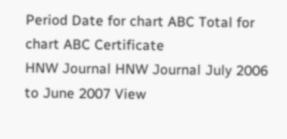Period Date for chart ABC Total for chart ABC Certificate
HNW Journal HNW Journal July 2006 to June 2007 View